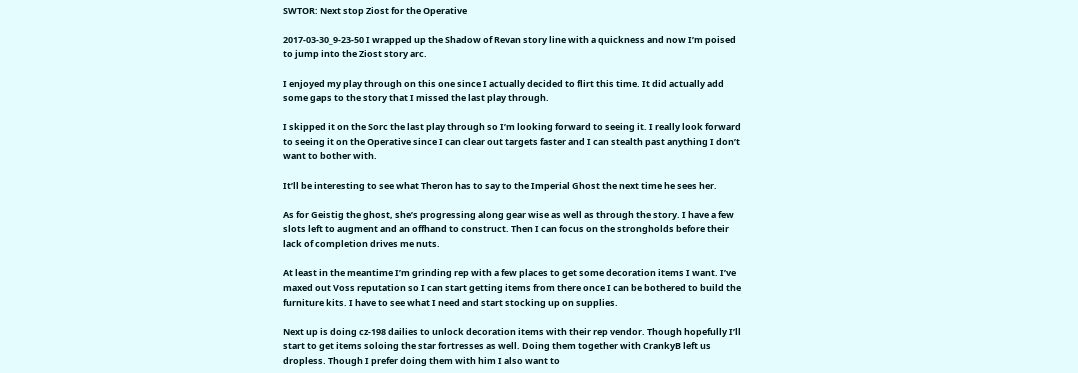SWTOR: Next stop Ziost for the Operative

2017-03-30_9-23-50 I wrapped up the Shadow of Revan story line with a quickness and now I’m poised to jump into the Ziost story arc.

I enjoyed my play through on this one since I actually decided to flirt this time. It did actually add some gaps to the story that I missed the last play through.

I skipped it on the Sorc the last play through so I’m looking forward to seeing it. I really look forward to seeing it on the Operative since I can clear out targets faster and I can stealth past anything I don’t want to bother with.

It’ll be interesting to see what Theron has to say to the Imperial Ghost the next time he sees her.

As for Geistig the ghost, she’s progressing along gear wise as well as through the story. I have a few slots left to augment and an offhand to construct. Then I can focus on the strongholds before their lack of completion drives me nuts.

At least in the meantime I’m grinding rep with a few places to get some decoration items I want. I’ve maxed out Voss reputation so I can start getting items from there once I can be bothered to build the furniture kits. I have to see what I need and start stocking up on supplies.

Next up is doing cz-198 dailies to unlock decoration items with their rep vendor. Though hopefully I’ll start to get items soloing the star fortresses as well. Doing them together with CrankyB left us dropless. Though I prefer doing them with him I also want to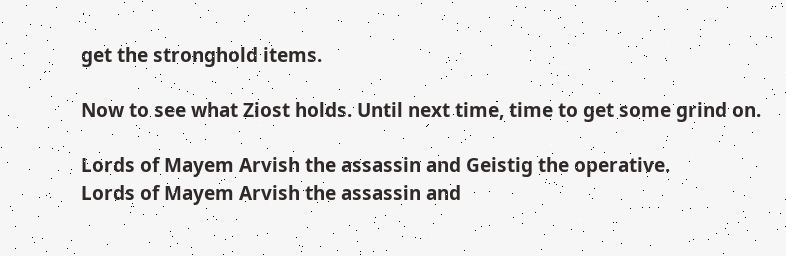get the stronghold items.

Now to see what Ziost holds. Until next time, time to get some grind on.

Lords of Mayem Arvish the assassin and Geistig the operative.
Lords of Mayem Arvish the assassin and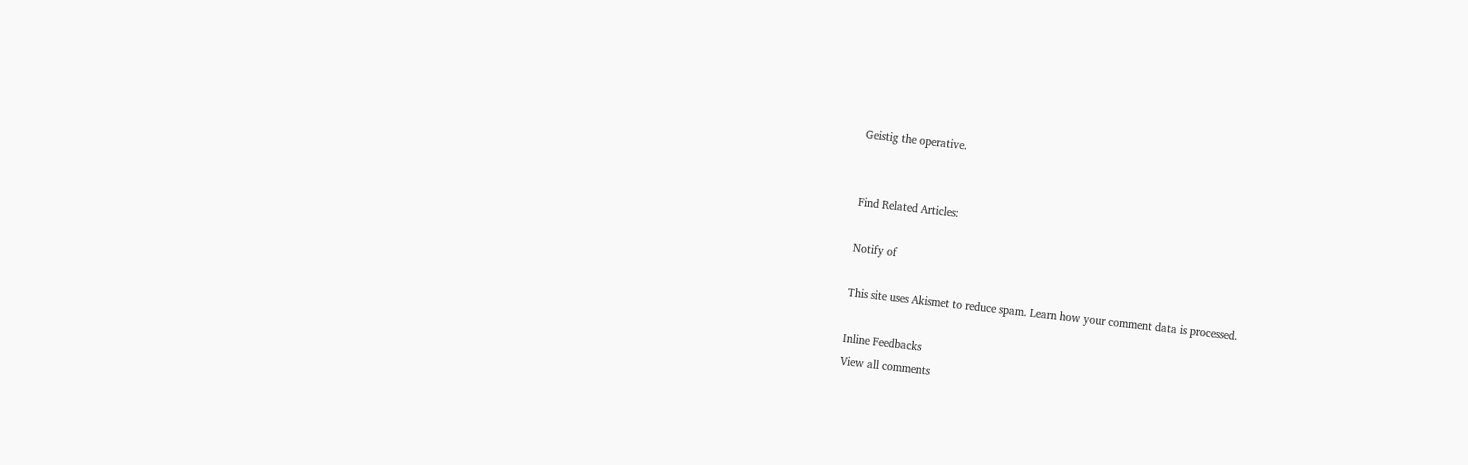Geistig the operative.


Find Related Articles:

Notify of

This site uses Akismet to reduce spam. Learn how your comment data is processed.

Inline Feedbacks
View all comments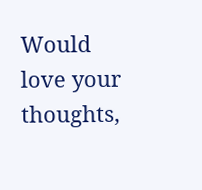Would love your thoughts,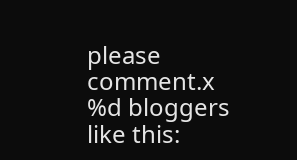please comment.x
%d bloggers like this: